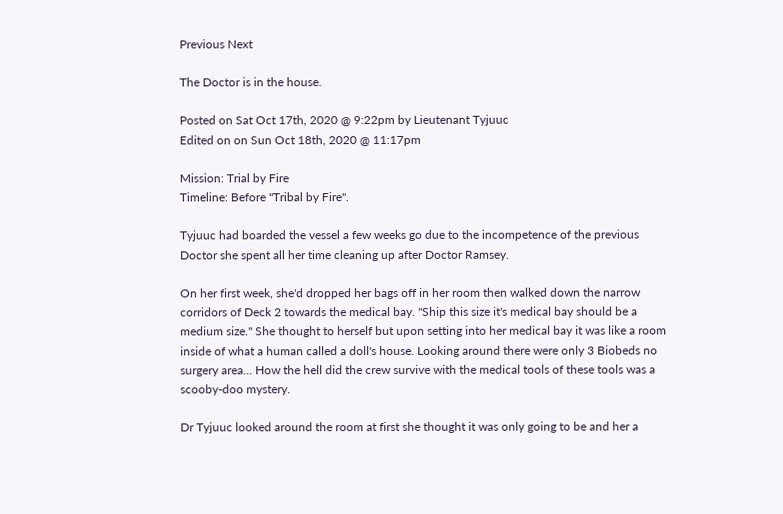Previous Next

The Doctor is in the house.

Posted on Sat Oct 17th, 2020 @ 9:22pm by Lieutenant Tyjuuc
Edited on on Sun Oct 18th, 2020 @ 11:17pm

Mission: Trial by Fire
Timeline: Before "Tribal by Fire".

Tyjuuc had boarded the vessel a few weeks go due to the incompetence of the previous Doctor she spent all her time cleaning up after Doctor Ramsey.

On her first week, she'd dropped her bags off in her room then walked down the narrow corridors of Deck 2 towards the medical bay. "Ship this size it's medical bay should be a medium size." She thought to herself but upon setting into her medical bay it was like a room inside of what a human called a doll's house. Looking around there were only 3 Biobeds no surgery area... How the hell did the crew survive with the medical tools of these tools was a scooby-doo mystery.

Dr Tyjuuc looked around the room at first she thought it was only going to be and her a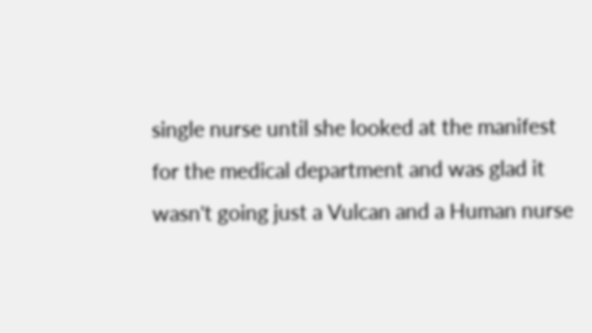single nurse until she looked at the manifest for the medical department and was glad it wasn't going just a Vulcan and a Human nurse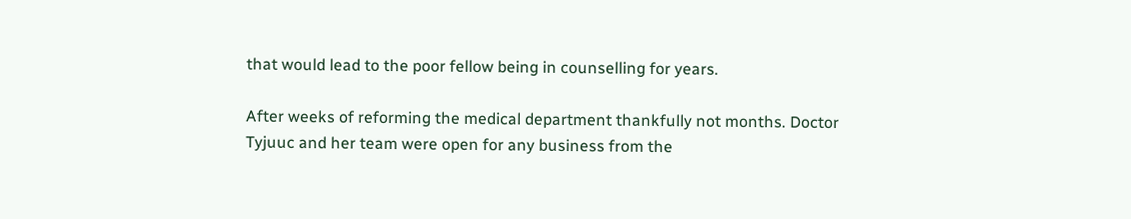that would lead to the poor fellow being in counselling for years.

After weeks of reforming the medical department thankfully not months. Doctor Tyjuuc and her team were open for any business from the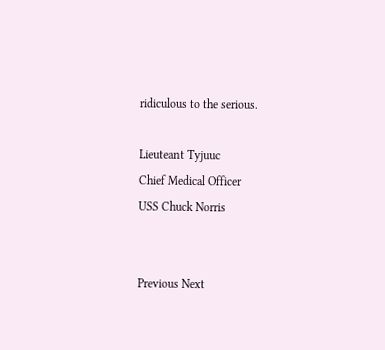ridiculous to the serious.

Lieuteant Tyjuuc
Chief Medical Officer
USS Chuck Norris


Previous Next